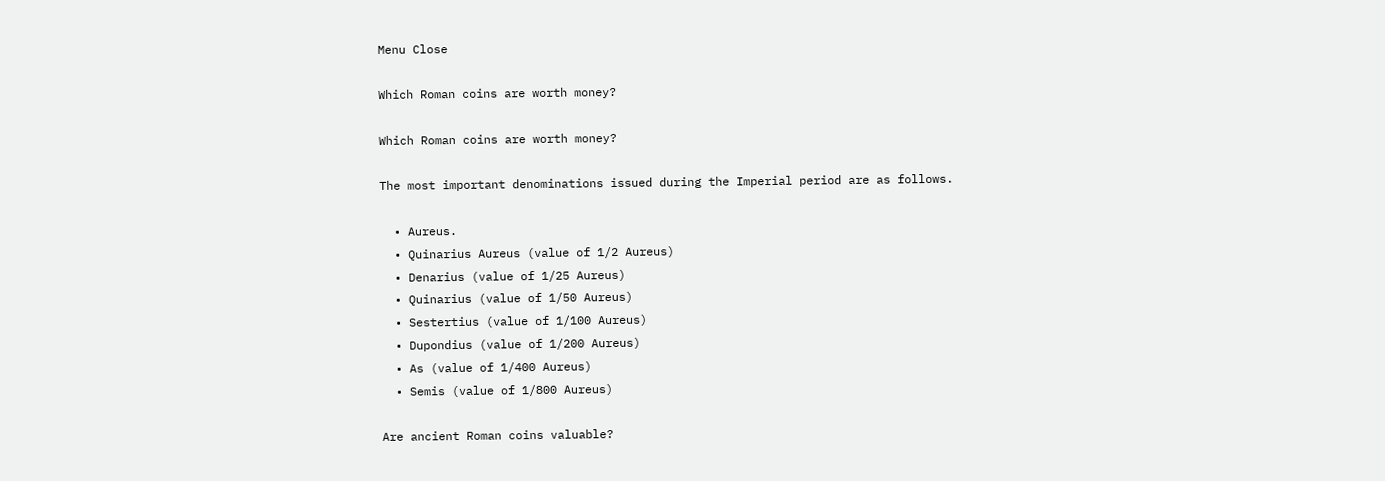Menu Close

Which Roman coins are worth money?

Which Roman coins are worth money?

The most important denominations issued during the Imperial period are as follows.

  • Aureus.
  • Quinarius Aureus (value of 1/2 Aureus)
  • Denarius (value of 1/25 Aureus)
  • Quinarius (value of 1/50 Aureus)
  • Sestertius (value of 1/100 Aureus)
  • Dupondius (value of 1/200 Aureus)
  • As (value of 1/400 Aureus)
  • Semis (value of 1/800 Aureus)

Are ancient Roman coins valuable?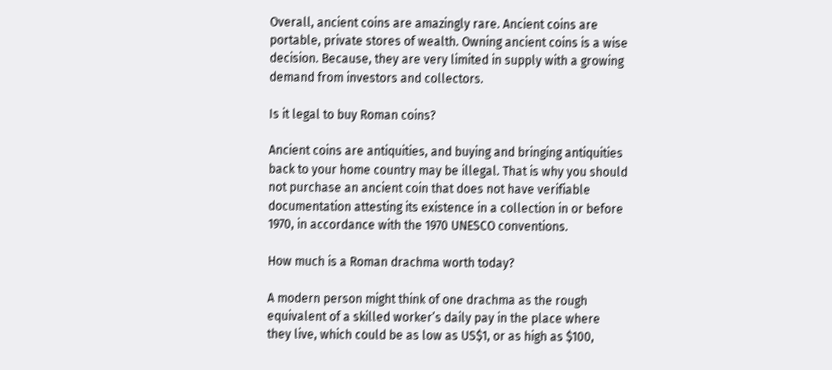Overall, ancient coins are amazingly rare. Ancient coins are portable, private stores of wealth. Owning ancient coins is a wise decision. Because, they are very limited in supply with a growing demand from investors and collectors.

Is it legal to buy Roman coins?

Ancient coins are antiquities, and buying and bringing antiquities back to your home country may be illegal. That is why you should not purchase an ancient coin that does not have verifiable documentation attesting its existence in a collection in or before 1970, in accordance with the 1970 UNESCO conventions.

How much is a Roman drachma worth today?

A modern person might think of one drachma as the rough equivalent of a skilled worker’s daily pay in the place where they live, which could be as low as US$1, or as high as $100,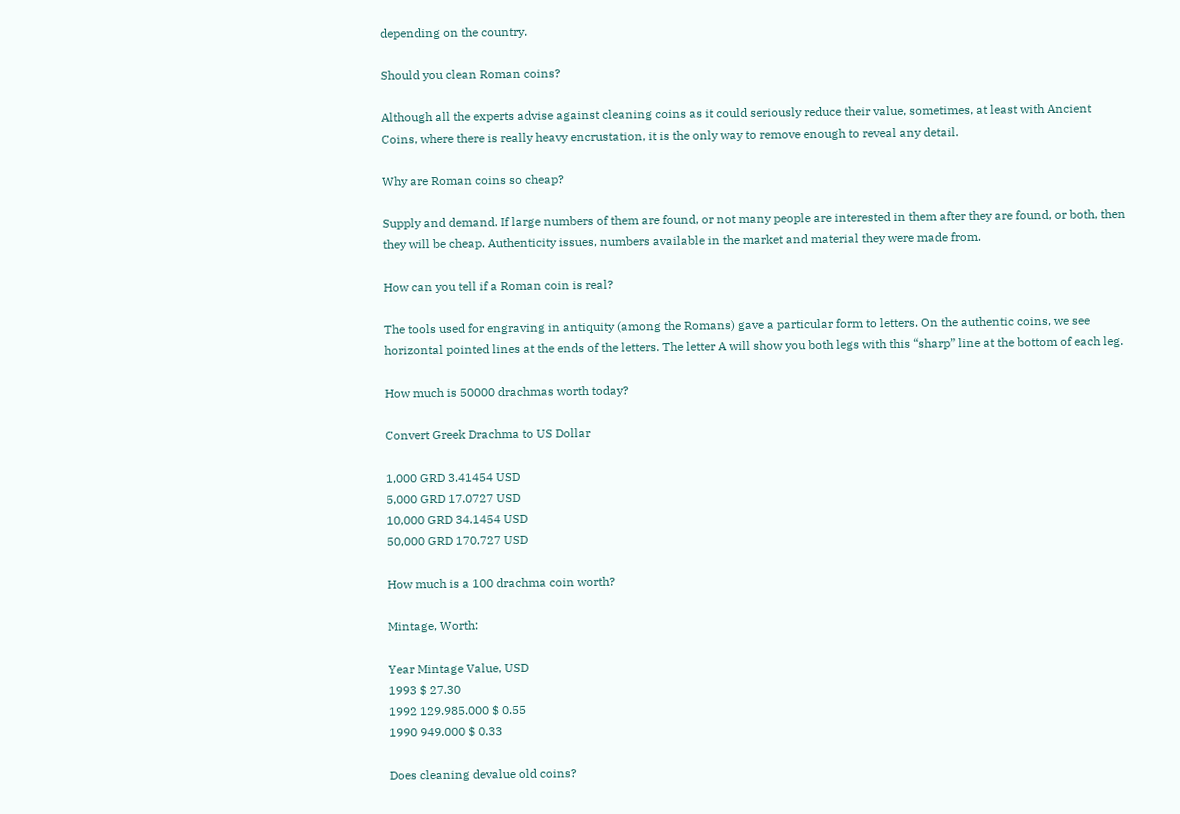depending on the country.

Should you clean Roman coins?

Although all the experts advise against cleaning coins as it could seriously reduce their value, sometimes, at least with Ancient Coins, where there is really heavy encrustation, it is the only way to remove enough to reveal any detail.

Why are Roman coins so cheap?

Supply and demand. If large numbers of them are found, or not many people are interested in them after they are found, or both, then they will be cheap. Authenticity issues, numbers available in the market and material they were made from.

How can you tell if a Roman coin is real?

The tools used for engraving in antiquity (among the Romans) gave a particular form to letters. On the authentic coins, we see horizontal pointed lines at the ends of the letters. The letter A will show you both legs with this “sharp” line at the bottom of each leg.

How much is 50000 drachmas worth today?

Convert Greek Drachma to US Dollar

1,000 GRD 3.41454 USD
5,000 GRD 17.0727 USD
10,000 GRD 34.1454 USD
50,000 GRD 170.727 USD

How much is a 100 drachma coin worth?

Mintage, Worth:

Year Mintage Value, USD
1993 $ 27.30
1992 129.985.000 $ 0.55
1990 949.000 $ 0.33

Does cleaning devalue old coins?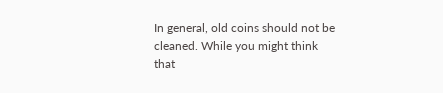In general, old coins should not be cleaned. While you might think that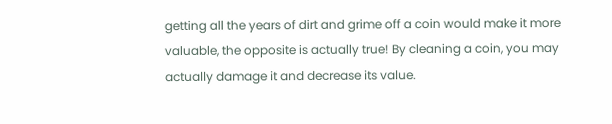getting all the years of dirt and grime off a coin would make it more valuable, the opposite is actually true! By cleaning a coin, you may actually damage it and decrease its value.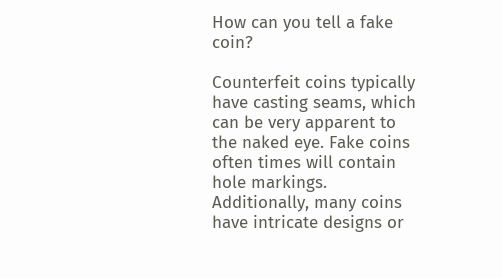How can you tell a fake coin?

Counterfeit coins typically have casting seams, which can be very apparent to the naked eye. Fake coins often times will contain hole markings. Additionally, many coins have intricate designs or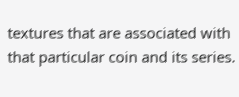textures that are associated with that particular coin and its series.